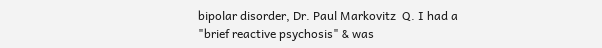bipolar disorder, Dr. Paul Markovitz  Q. I had a "brief reactive psychosis" & was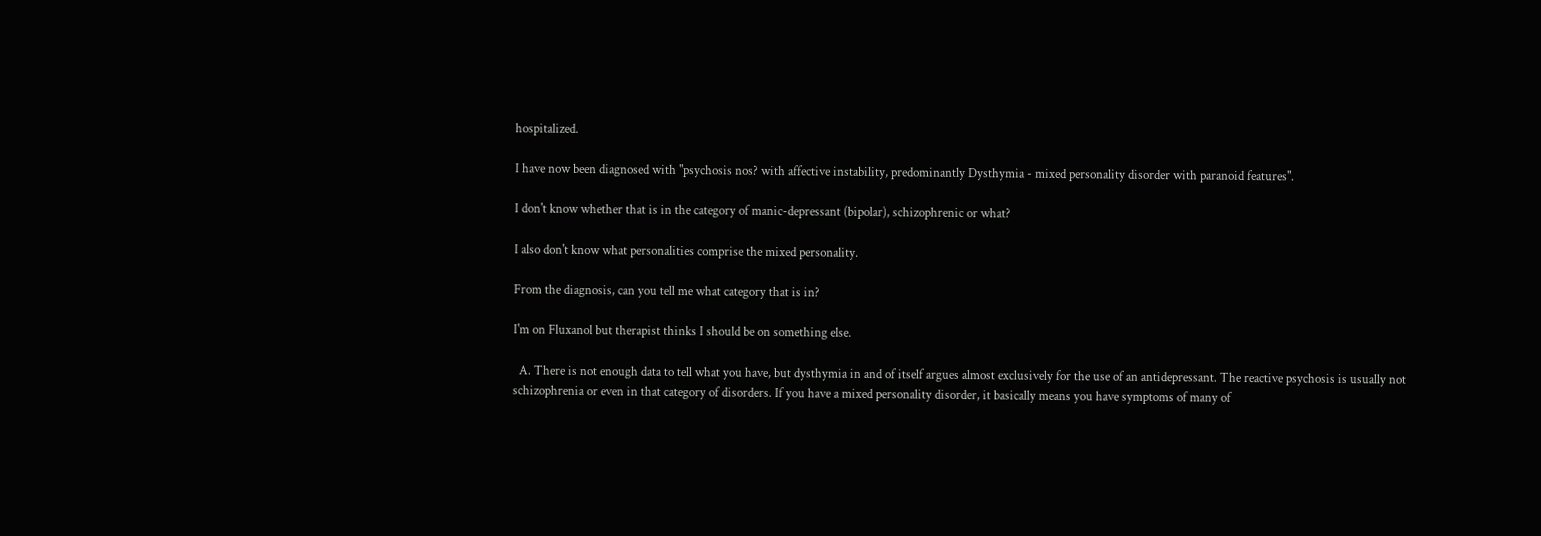hospitalized.

I have now been diagnosed with "psychosis nos? with affective instability, predominantly Dysthymia - mixed personality disorder with paranoid features".

I don't know whether that is in the category of manic-depressant (bipolar), schizophrenic or what?

I also don't know what personalities comprise the mixed personality.

From the diagnosis, can you tell me what category that is in?

I'm on Fluxanol but therapist thinks I should be on something else.

  A. There is not enough data to tell what you have, but dysthymia in and of itself argues almost exclusively for the use of an antidepressant. The reactive psychosis is usually not schizophrenia or even in that category of disorders. If you have a mixed personality disorder, it basically means you have symptoms of many of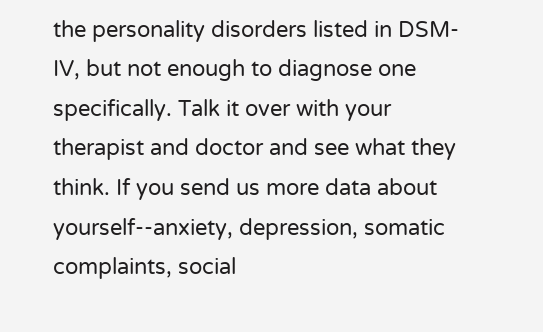the personality disorders listed in DSM-IV, but not enough to diagnose one specifically. Talk it over with your therapist and doctor and see what they think. If you send us more data about yourself--anxiety, depression, somatic complaints, social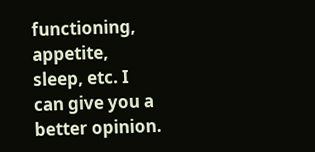functioning, appetite, sleep, etc. I can give you a better opinion.